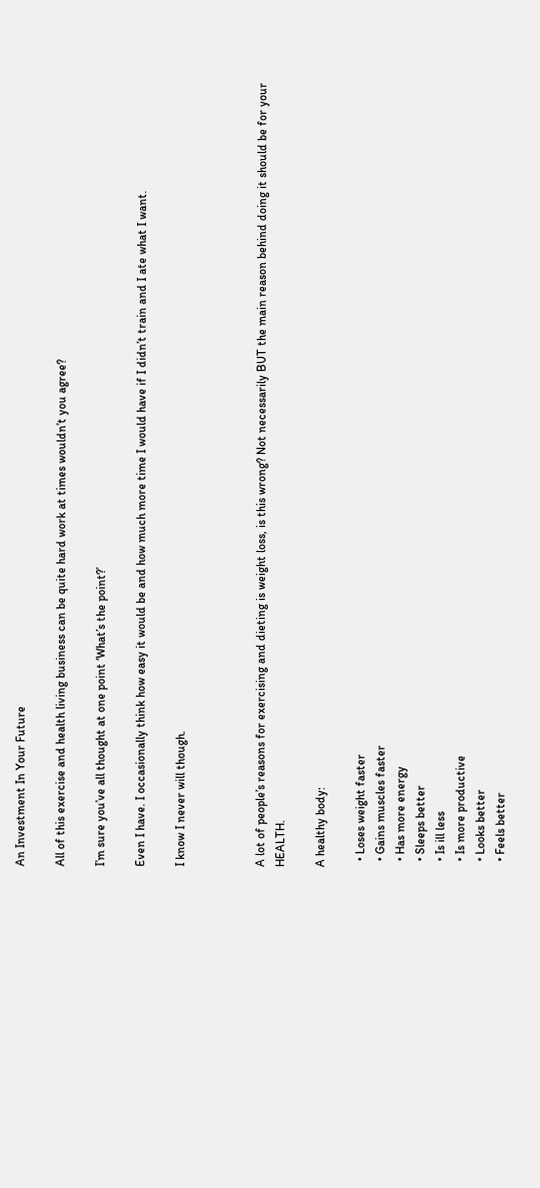An Investment In Your Future

All of this exercise and health living business can be quite hard work at times wouldn’t you agree?

I’m sure you’ve all thought at one point ‘What’s the point?’

Even I have. I occasionally think how easy it would be and how much more time I would have if I didn’t train and I ate what I want.

I know I never will though.



A lot of people’s reasons for exercising and dieting is weight loss, is this wrong? Not necessarily BUT the main reason behind doing it should be for your HEALTH.

A healthy body:

  • Loses weight faster
  • Gains muscles faster
  • Has more energy
  • Sleeps better
  • Is ill less
  • Is more productive
  • Looks better
  • Feels better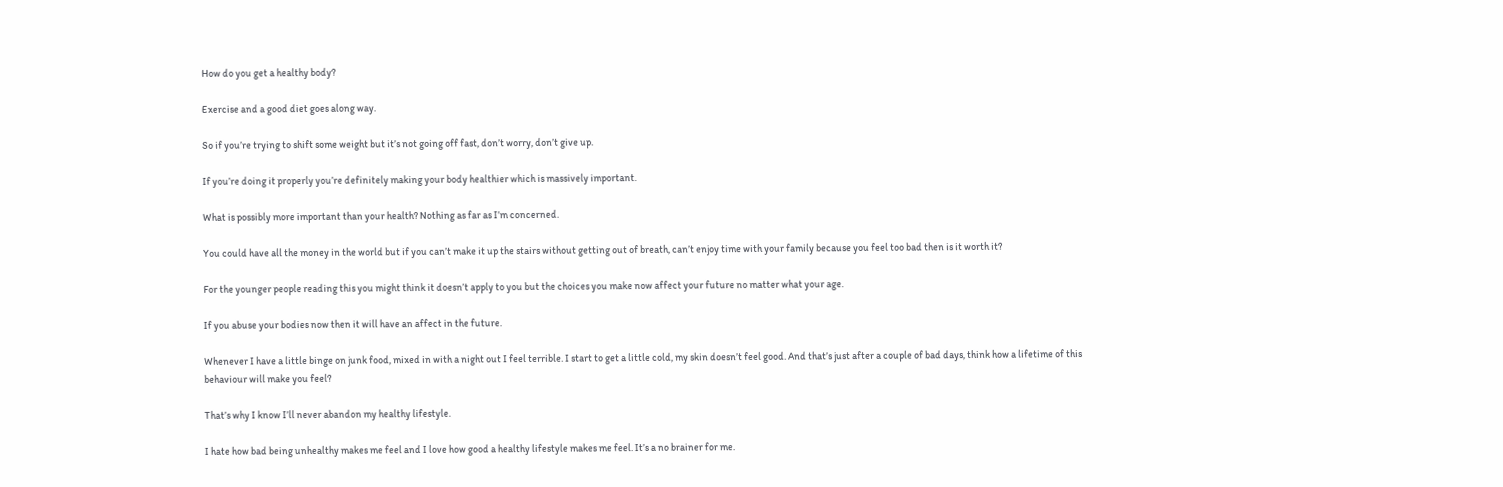How do you get a healthy body?

Exercise and a good diet goes along way.

So if you’re trying to shift some weight but it’s not going off fast, don’t worry, don’t give up.

If you’re doing it properly you’re definitely making your body healthier which is massively important.

What is possibly more important than your health? Nothing as far as I’m concerned.

You could have all the money in the world but if you can’t make it up the stairs without getting out of breath, can’t enjoy time with your family because you feel too bad then is it worth it?

For the younger people reading this you might think it doesn’t apply to you but the choices you make now affect your future no matter what your age.

If you abuse your bodies now then it will have an affect in the future.

Whenever I have a little binge on junk food, mixed in with a night out I feel terrible. I start to get a little cold, my skin doesn’t feel good. And that’s just after a couple of bad days, think how a lifetime of this behaviour will make you feel?

That’s why I know I’ll never abandon my healthy lifestyle.

I hate how bad being unhealthy makes me feel and I love how good a healthy lifestyle makes me feel. It’s a no brainer for me.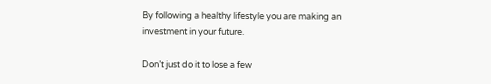By following a healthy lifestyle you are making an investment in your future.

Don’t just do it to lose a few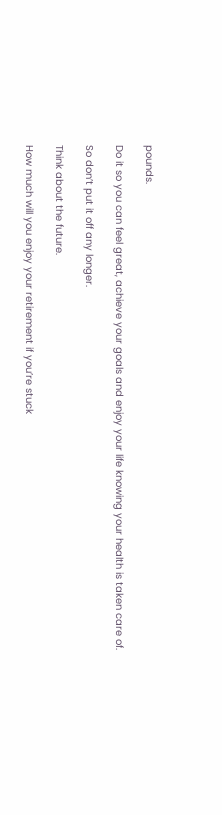pounds.

Do it so you can feel great, achieve your goals and enjoy your life knowing your health is taken care of.

So don’t put it off any longer.

Think about the future.

How much will you enjoy your retirement if you’re stuck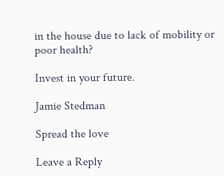in the house due to lack of mobility or poor health?

Invest in your future.

Jamie Stedman

Spread the love

Leave a Reply